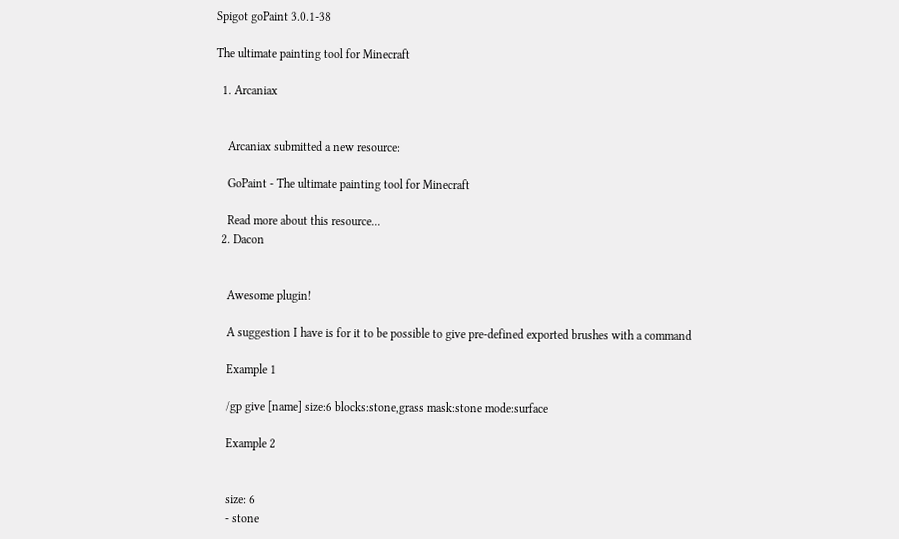Spigot goPaint 3.0.1-38

The ultimate painting tool for Minecraft

  1. Arcaniax


    Arcaniax submitted a new resource:

    GoPaint - The ultimate painting tool for Minecraft

    Read more about this resource...
  2. Dacon


    Awesome plugin!

    A suggestion I have is for it to be possible to give pre-defined exported brushes with a command

    Example 1

    /gp give [name] size:6 blocks:stone,grass mask:stone mode:surface

    Example 2


    size: 6
    - stone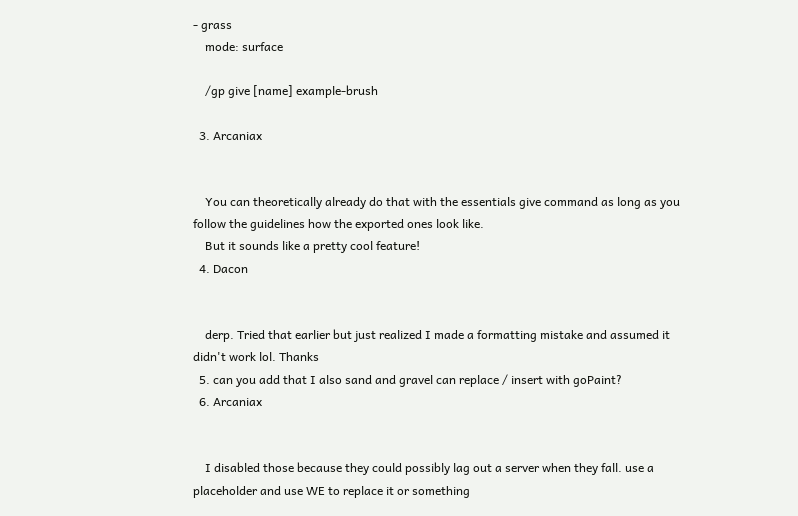- grass
    mode: surface

    /gp give [name] example-brush

  3. Arcaniax


    You can theoretically already do that with the essentials give command as long as you follow the guidelines how the exported ones look like.
    But it sounds like a pretty cool feature!
  4. Dacon


    derp. Tried that earlier but just realized I made a formatting mistake and assumed it didn't work lol. Thanks
  5. can you add that I also sand and gravel can replace / insert with goPaint?
  6. Arcaniax


    I disabled those because they could possibly lag out a server when they fall. use a placeholder and use WE to replace it or something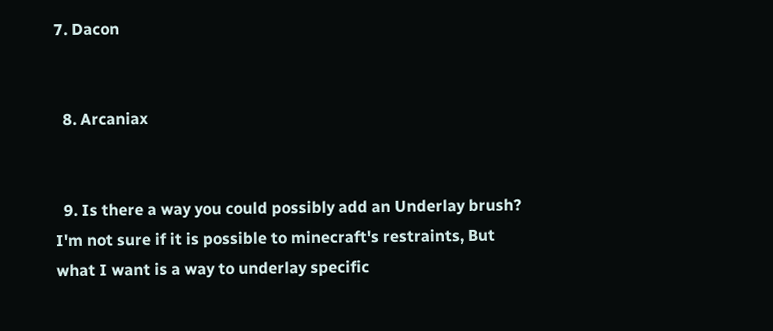7. Dacon


  8. Arcaniax


  9. Is there a way you could possibly add an Underlay brush? I'm not sure if it is possible to minecraft's restraints, But what I want is a way to underlay specific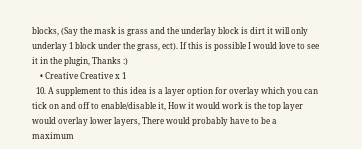blocks, (Say the mask is grass and the underlay block is dirt it will only underlay 1 block under the grass, ect). If this is possible I would love to see it in the plugin, Thanks :)
    • Creative Creative x 1
  10. A supplement to this idea is a layer option for overlay which you can tick on and off to enable/disable it, How it would work is the top layer would overlay lower layers, There would probably have to be a maximum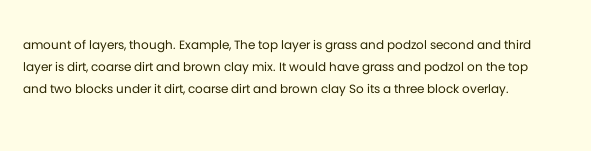amount of layers, though. Example, The top layer is grass and podzol second and third layer is dirt, coarse dirt and brown clay mix. It would have grass and podzol on the top and two blocks under it dirt, coarse dirt and brown clay So its a three block overlay.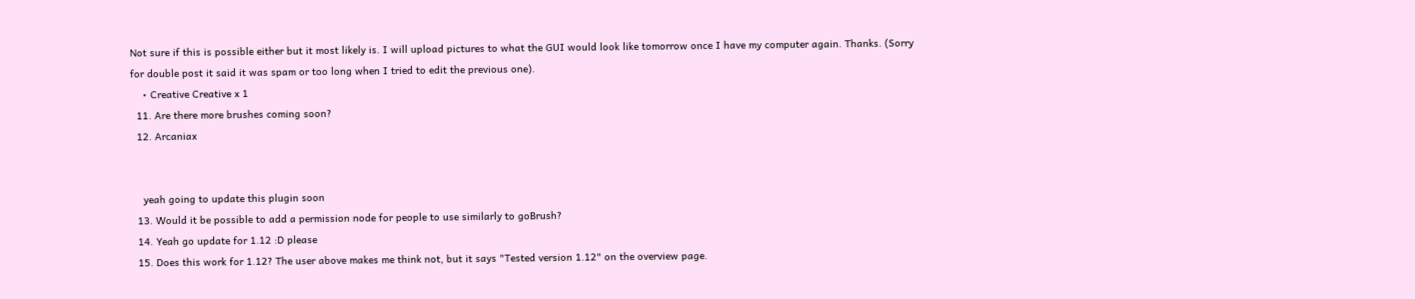Not sure if this is possible either but it most likely is. I will upload pictures to what the GUI would look like tomorrow once I have my computer again. Thanks. (Sorry for double post it said it was spam or too long when I tried to edit the previous one).
    • Creative Creative x 1
  11. Are there more brushes coming soon?
  12. Arcaniax


    yeah going to update this plugin soon
  13. Would it be possible to add a permission node for people to use similarly to goBrush?
  14. Yeah go update for 1.12 :D please
  15. Does this work for 1.12? The user above makes me think not, but it says "Tested version 1.12" on the overview page.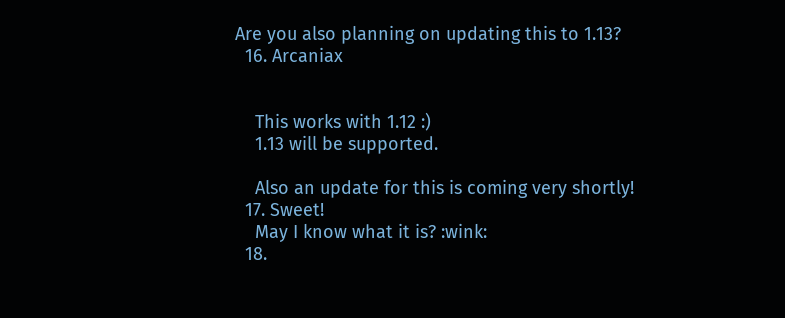Are you also planning on updating this to 1.13?
  16. Arcaniax


    This works with 1.12 :)
    1.13 will be supported.

    Also an update for this is coming very shortly!
  17. Sweet!
    May I know what it is? :wink:
  18.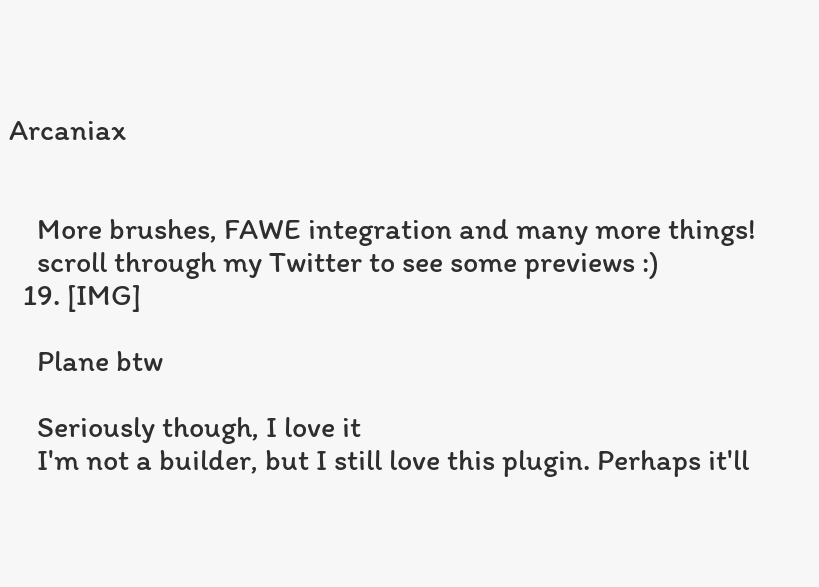Arcaniax


    More brushes, FAWE integration and many more things!
    scroll through my Twitter to see some previews :)
  19. [IMG]

    Plane btw

    Seriously though, I love it
    I'm not a builder, but I still love this plugin. Perhaps it'll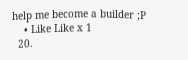help me become a builder ;P
    • Like Like x 1
  20.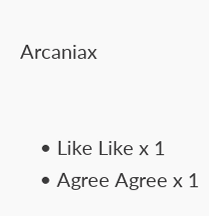Arcaniax


    • Like Like x 1
    • Agree Agree x 1